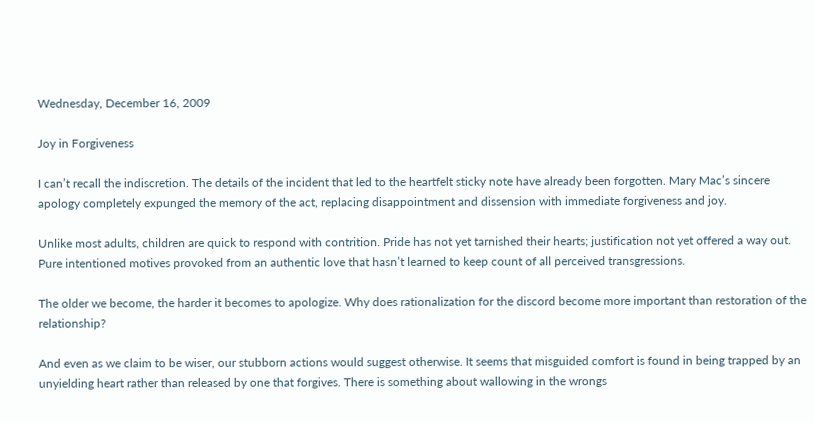Wednesday, December 16, 2009

Joy in Forgiveness

I can’t recall the indiscretion. The details of the incident that led to the heartfelt sticky note have already been forgotten. Mary Mac’s sincere apology completely expunged the memory of the act, replacing disappointment and dissension with immediate forgiveness and joy.

Unlike most adults, children are quick to respond with contrition. Pride has not yet tarnished their hearts; justification not yet offered a way out. Pure intentioned motives provoked from an authentic love that hasn’t learned to keep count of all perceived transgressions.

The older we become, the harder it becomes to apologize. Why does rationalization for the discord become more important than restoration of the relationship?

And even as we claim to be wiser, our stubborn actions would suggest otherwise. It seems that misguided comfort is found in being trapped by an unyielding heart rather than released by one that forgives. There is something about wallowing in the wrongs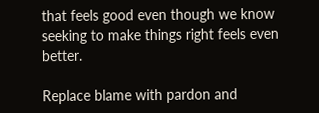that feels good even though we know seeking to make things right feels even better.

Replace blame with pardon and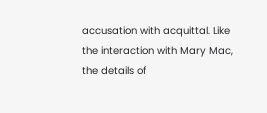accusation with acquittal. Like the interaction with Mary Mac, the details of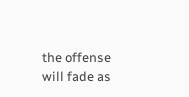the offense will fade as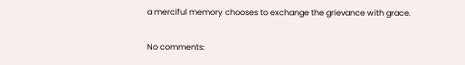a merciful memory chooses to exchange the grievance with grace.

No comments: